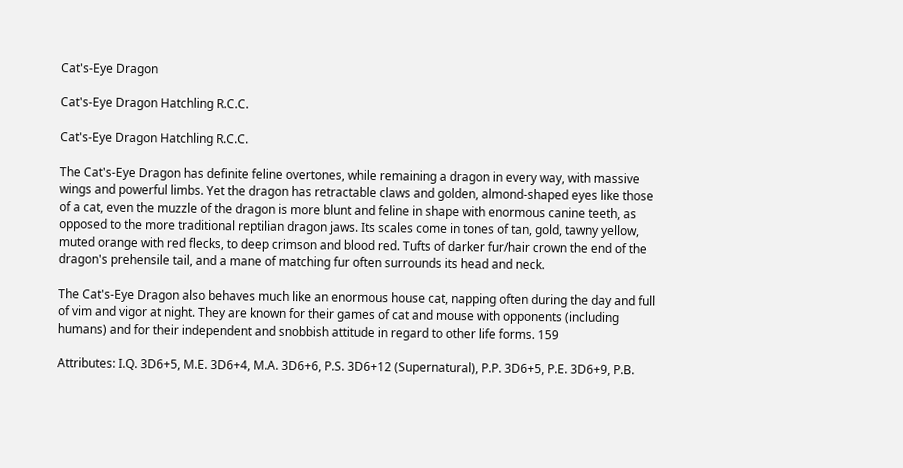Cat's-Eye Dragon

Cat's-Eye Dragon Hatchling R.C.C.

Cat's-Eye Dragon Hatchling R.C.C.

The Cat's-Eye Dragon has definite feline overtones, while remaining a dragon in every way, with massive wings and powerful limbs. Yet the dragon has retractable claws and golden, almond-shaped eyes like those of a cat, even the muzzle of the dragon is more blunt and feline in shape with enormous canine teeth, as opposed to the more traditional reptilian dragon jaws. Its scales come in tones of tan, gold, tawny yellow, muted orange with red flecks, to deep crimson and blood red. Tufts of darker fur/hair crown the end of the dragon's prehensile tail, and a mane of matching fur often surrounds its head and neck.

The Cat's-Eye Dragon also behaves much like an enormous house cat, napping often during the day and full of vim and vigor at night. They are known for their games of cat and mouse with opponents (including humans) and for their independent and snobbish attitude in regard to other life forms. 159

Attributes: I.Q. 3D6+5, M.E. 3D6+4, M.A. 3D6+6, P.S. 3D6+12 (Supernatural), P.P. 3D6+5, P.E. 3D6+9, P.B.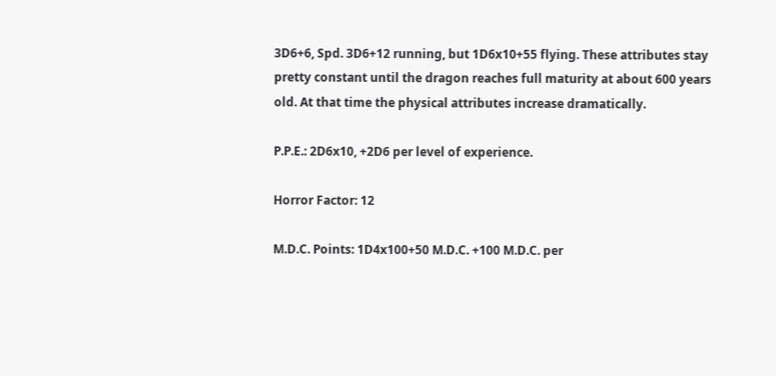3D6+6, Spd. 3D6+12 running, but 1D6x10+55 flying. These attributes stay pretty constant until the dragon reaches full maturity at about 600 years old. At that time the physical attributes increase dramatically.

P.P.E.: 2D6x10, +2D6 per level of experience.

Horror Factor: 12

M.D.C. Points: 1D4x100+50 M.D.C. +100 M.D.C. per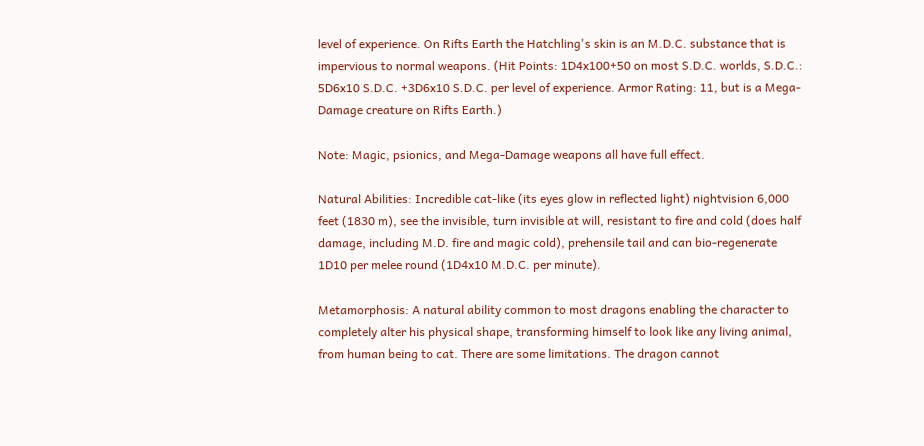level of experience. On Rifts Earth the Hatchling's skin is an M.D.C. substance that is impervious to normal weapons. (Hit Points: 1D4x100+50 on most S.D.C. worlds, S.D.C.: 5D6x10 S.D.C. +3D6x10 S.D.C. per level of experience. Armor Rating: 11, but is a Mega-Damage creature on Rifts Earth.)

Note: Magic, psionics, and Mega-Damage weapons all have full effect.

Natural Abilities: Incredible cat-like (its eyes glow in reflected light) nightvision 6,000 feet (1830 m), see the invisible, turn invisible at will, resistant to fire and cold (does half damage, including M.D. fire and magic cold), prehensile tail and can bio-regenerate 1D10 per melee round (1D4x10 M.D.C. per minute).

Metamorphosis: A natural ability common to most dragons enabling the character to completely alter his physical shape, transforming himself to look like any living animal, from human being to cat. There are some limitations. The dragon cannot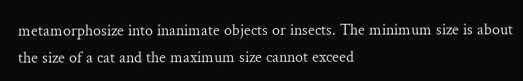metamorphosize into inanimate objects or insects. The minimum size is about the size of a cat and the maximum size cannot exceed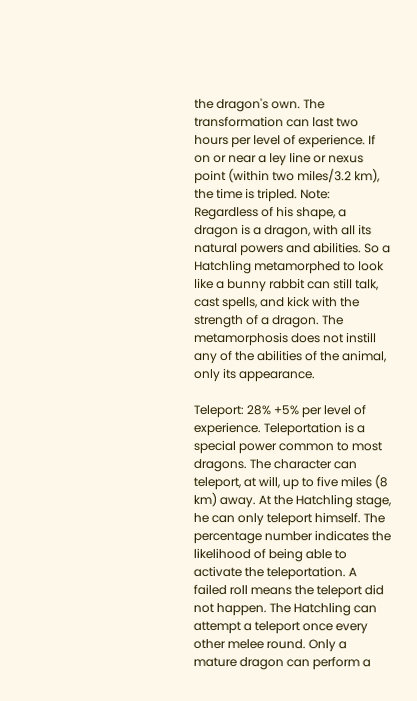the dragon's own. The transformation can last two hours per level of experience. If on or near a ley line or nexus point (within two miles/3.2 km), the time is tripled. Note: Regardless of his shape, a dragon is a dragon, with all its natural powers and abilities. So a Hatchling metamorphed to look like a bunny rabbit can still talk, cast spells, and kick with the strength of a dragon. The metamorphosis does not instill any of the abilities of the animal, only its appearance.

Teleport: 28% +5% per level of experience. Teleportation is a special power common to most dragons. The character can teleport, at will, up to five miles (8 km) away. At the Hatchling stage, he can only teleport himself. The percentage number indicates the likelihood of being able to activate the teleportation. A failed roll means the teleport did not happen. The Hatchling can attempt a teleport once every other melee round. Only a mature dragon can perform a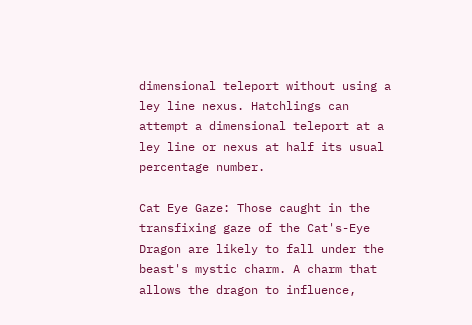dimensional teleport without using a ley line nexus. Hatchlings can attempt a dimensional teleport at a ley line or nexus at half its usual percentage number.

Cat Eye Gaze: Those caught in the transfixing gaze of the Cat's-Eye Dragon are likely to fall under the beast's mystic charm. A charm that allows the dragon to influence,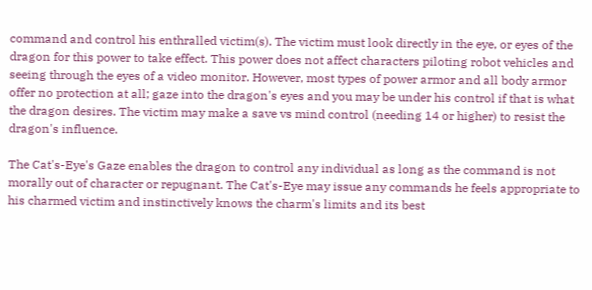command and control his enthralled victim(s). The victim must look directly in the eye, or eyes of the dragon for this power to take effect. This power does not affect characters piloting robot vehicles and seeing through the eyes of a video monitor. However, most types of power armor and all body armor offer no protection at all; gaze into the dragon's eyes and you may be under his control if that is what the dragon desires. The victim may make a save vs mind control (needing 14 or higher) to resist the dragon's influence.

The Cat's-Eye's Gaze enables the dragon to control any individual as long as the command is not morally out of character or repugnant. The Cat's-Eye may issue any commands he feels appropriate to his charmed victim and instinctively knows the charm's limits and its best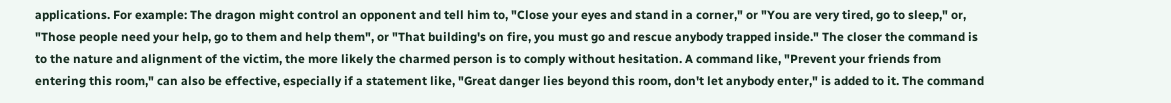applications. For example: The dragon might control an opponent and tell him to, "Close your eyes and stand in a corner," or "You are very tired, go to sleep," or, "Those people need your help, go to them and help them", or "That building's on fire, you must go and rescue anybody trapped inside." The closer the command is to the nature and alignment of the victim, the more likely the charmed person is to comply without hesitation. A command like, "Prevent your friends from entering this room," can also be effective, especially if a statement like, "Great danger lies beyond this room, don't let anybody enter," is added to it. The command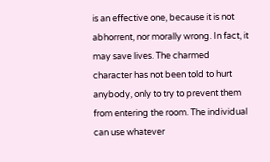is an effective one, because it is not abhorrent, nor morally wrong. In fact, it may save lives. The charmed character has not been told to hurt anybody, only to try to prevent them from entering the room. The individual can use whatever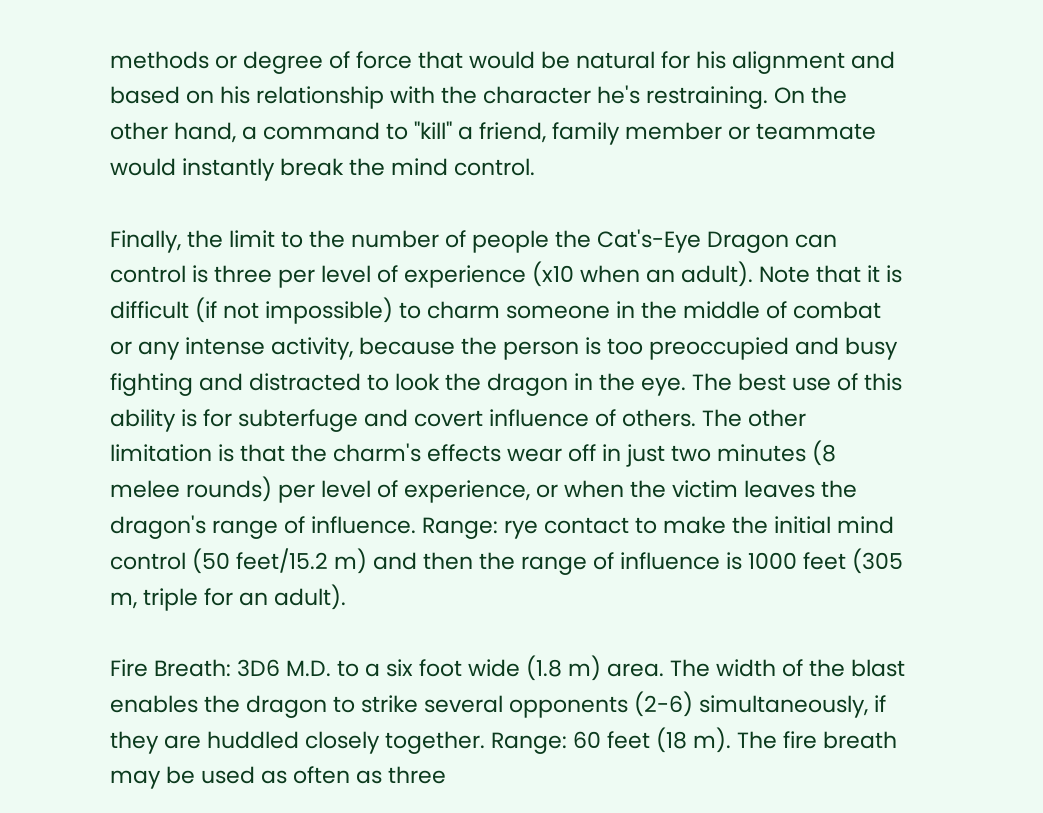methods or degree of force that would be natural for his alignment and based on his relationship with the character he's restraining. On the other hand, a command to "kill" a friend, family member or teammate would instantly break the mind control.

Finally, the limit to the number of people the Cat's-Eye Dragon can control is three per level of experience (x10 when an adult). Note that it is difficult (if not impossible) to charm someone in the middle of combat or any intense activity, because the person is too preoccupied and busy fighting and distracted to look the dragon in the eye. The best use of this ability is for subterfuge and covert influence of others. The other limitation is that the charm's effects wear off in just two minutes (8 melee rounds) per level of experience, or when the victim leaves the dragon's range of influence. Range: rye contact to make the initial mind control (50 feet/15.2 m) and then the range of influence is 1000 feet (305 m, triple for an adult).

Fire Breath: 3D6 M.D. to a six foot wide (1.8 m) area. The width of the blast enables the dragon to strike several opponents (2-6) simultaneously, if they are huddled closely together. Range: 60 feet (18 m). The fire breath may be used as often as three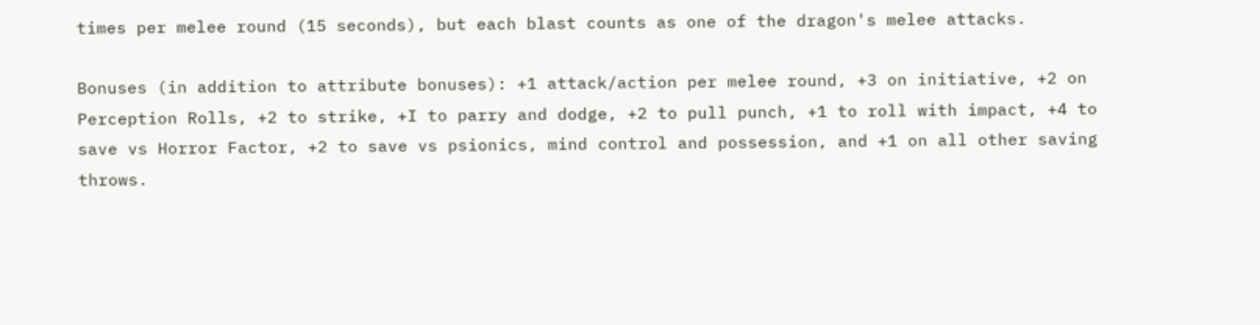times per melee round (15 seconds), but each blast counts as one of the dragon's melee attacks.

Bonuses (in addition to attribute bonuses): +1 attack/action per melee round, +3 on initiative, +2 on Perception Rolls, +2 to strike, +I to parry and dodge, +2 to pull punch, +1 to roll with impact, +4 to save vs Horror Factor, +2 to save vs psionics, mind control and possession, and +1 on all other saving throws.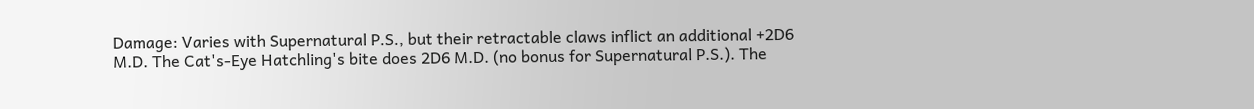Damage: Varies with Supernatural P.S., but their retractable claws inflict an additional +2D6 M.D. The Cat's-Eye Hatchling's bite does 2D6 M.D. (no bonus for Supernatural P.S.). The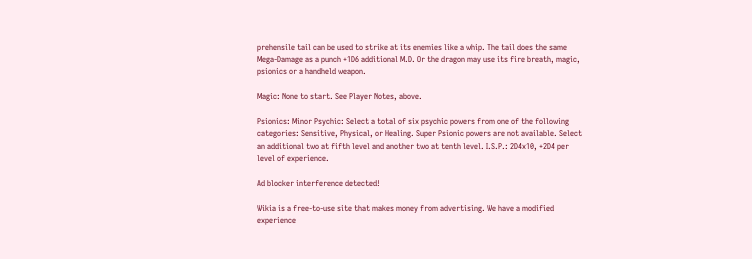prehensile tail can be used to strike at its enemies like a whip. The tail does the same Mega-Damage as a punch +1D6 additional M.D. Or the dragon may use its fire breath, magic, psionics or a handheld weapon.

Magic: None to start. See Player Notes, above.

Psionics: Minor Psychic: Select a total of six psychic powers from one of the following categories: Sensitive, Physical, or Healing. Super Psionic powers are not available. Select an additional two at fifth level and another two at tenth level. I.S.P.: 2D4x10, +2D4 per level of experience.

Ad blocker interference detected!

Wikia is a free-to-use site that makes money from advertising. We have a modified experience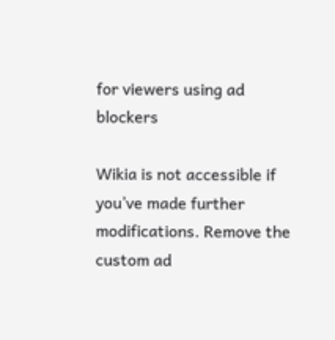for viewers using ad blockers

Wikia is not accessible if you’ve made further modifications. Remove the custom ad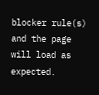blocker rule(s) and the page will load as expected.